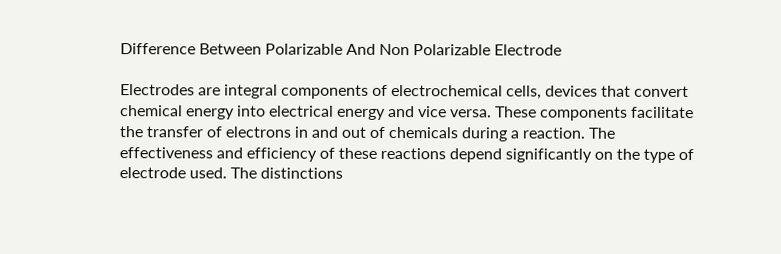Difference Between Polarizable And Non Polarizable Electrode

Electrodes are integral components of electrochemical cells, devices that convert chemical energy into electrical energy and vice versa. These components facilitate the transfer of electrons in and out of chemicals during a reaction. The effectiveness and efficiency of these reactions depend significantly on the type of electrode used. The distinctions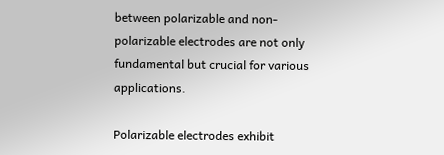between polarizable and non-polarizable electrodes are not only fundamental but crucial for various applications.

Polarizable electrodes exhibit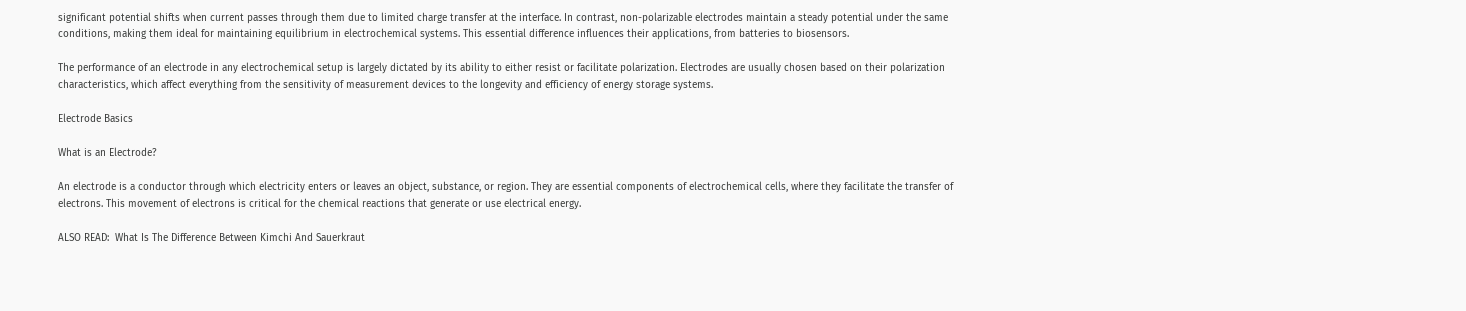significant potential shifts when current passes through them due to limited charge transfer at the interface. In contrast, non-polarizable electrodes maintain a steady potential under the same conditions, making them ideal for maintaining equilibrium in electrochemical systems. This essential difference influences their applications, from batteries to biosensors.

The performance of an electrode in any electrochemical setup is largely dictated by its ability to either resist or facilitate polarization. Electrodes are usually chosen based on their polarization characteristics, which affect everything from the sensitivity of measurement devices to the longevity and efficiency of energy storage systems.

Electrode Basics

What is an Electrode?

An electrode is a conductor through which electricity enters or leaves an object, substance, or region. They are essential components of electrochemical cells, where they facilitate the transfer of electrons. This movement of electrons is critical for the chemical reactions that generate or use electrical energy.

ALSO READ:  What Is The Difference Between Kimchi And Sauerkraut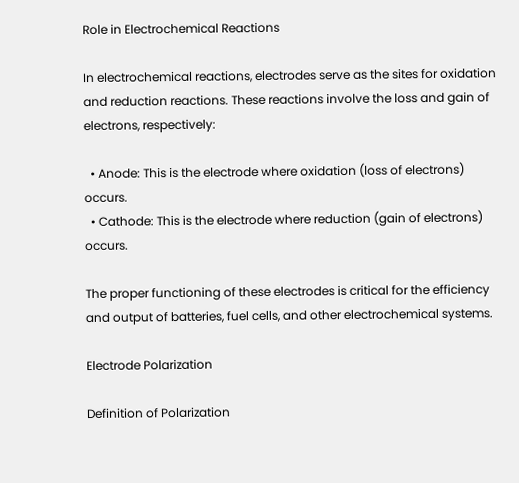Role in Electrochemical Reactions

In electrochemical reactions, electrodes serve as the sites for oxidation and reduction reactions. These reactions involve the loss and gain of electrons, respectively:

  • Anode: This is the electrode where oxidation (loss of electrons) occurs.
  • Cathode: This is the electrode where reduction (gain of electrons) occurs.

The proper functioning of these electrodes is critical for the efficiency and output of batteries, fuel cells, and other electrochemical systems.

Electrode Polarization

Definition of Polarization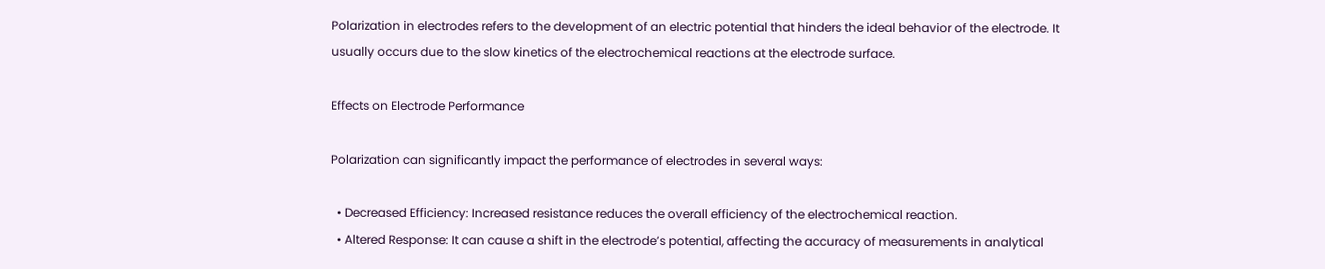Polarization in electrodes refers to the development of an electric potential that hinders the ideal behavior of the electrode. It usually occurs due to the slow kinetics of the electrochemical reactions at the electrode surface.

Effects on Electrode Performance

Polarization can significantly impact the performance of electrodes in several ways:

  • Decreased Efficiency: Increased resistance reduces the overall efficiency of the electrochemical reaction.
  • Altered Response: It can cause a shift in the electrode’s potential, affecting the accuracy of measurements in analytical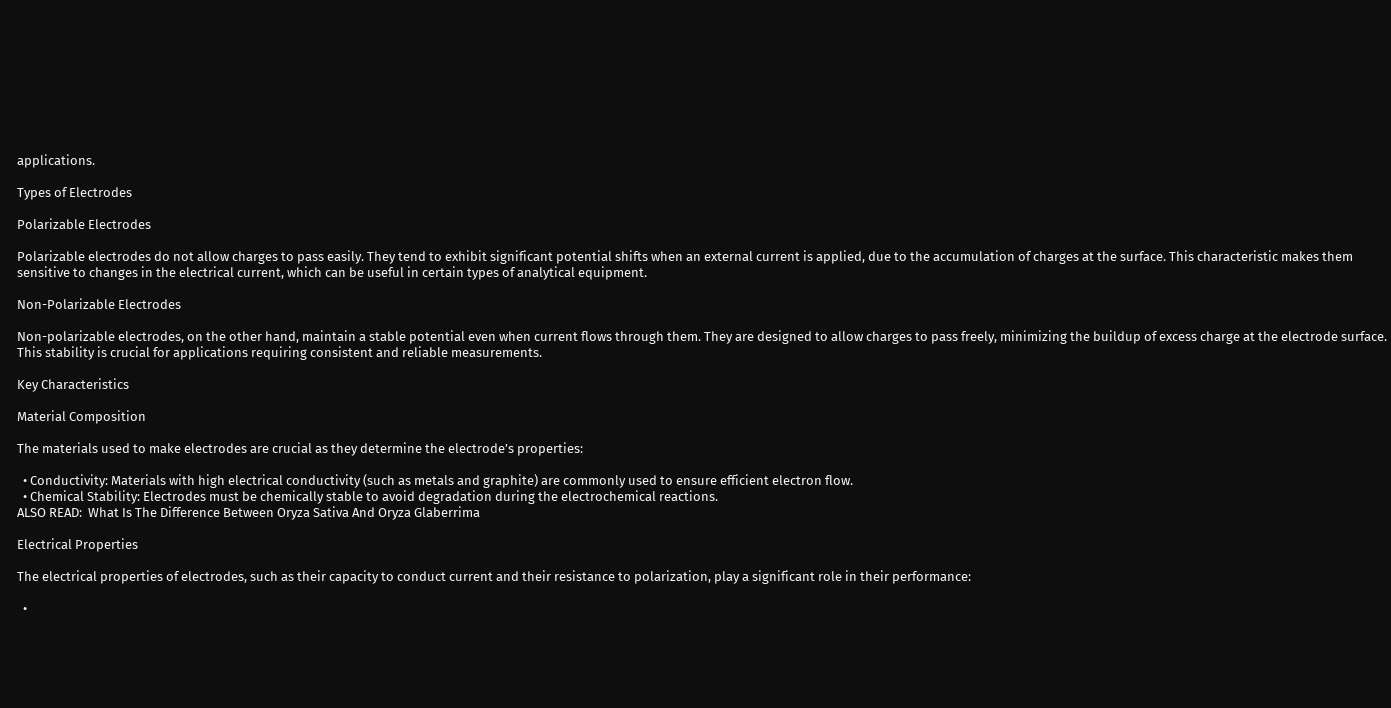applications.

Types of Electrodes

Polarizable Electrodes

Polarizable electrodes do not allow charges to pass easily. They tend to exhibit significant potential shifts when an external current is applied, due to the accumulation of charges at the surface. This characteristic makes them sensitive to changes in the electrical current, which can be useful in certain types of analytical equipment.

Non-Polarizable Electrodes

Non-polarizable electrodes, on the other hand, maintain a stable potential even when current flows through them. They are designed to allow charges to pass freely, minimizing the buildup of excess charge at the electrode surface. This stability is crucial for applications requiring consistent and reliable measurements.

Key Characteristics

Material Composition

The materials used to make electrodes are crucial as they determine the electrode’s properties:

  • Conductivity: Materials with high electrical conductivity (such as metals and graphite) are commonly used to ensure efficient electron flow.
  • Chemical Stability: Electrodes must be chemically stable to avoid degradation during the electrochemical reactions.
ALSO READ:  What Is The Difference Between Oryza Sativa And Oryza Glaberrima

Electrical Properties

The electrical properties of electrodes, such as their capacity to conduct current and their resistance to polarization, play a significant role in their performance:

  •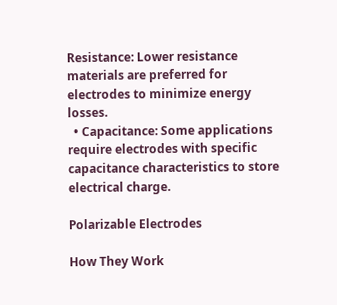Resistance: Lower resistance materials are preferred for electrodes to minimize energy losses.
  • Capacitance: Some applications require electrodes with specific capacitance characteristics to store electrical charge.

Polarizable Electrodes

How They Work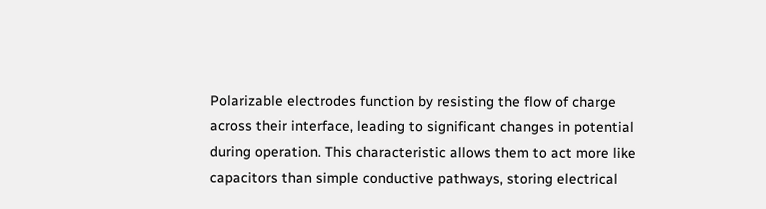Polarizable electrodes function by resisting the flow of charge across their interface, leading to significant changes in potential during operation. This characteristic allows them to act more like capacitors than simple conductive pathways, storing electrical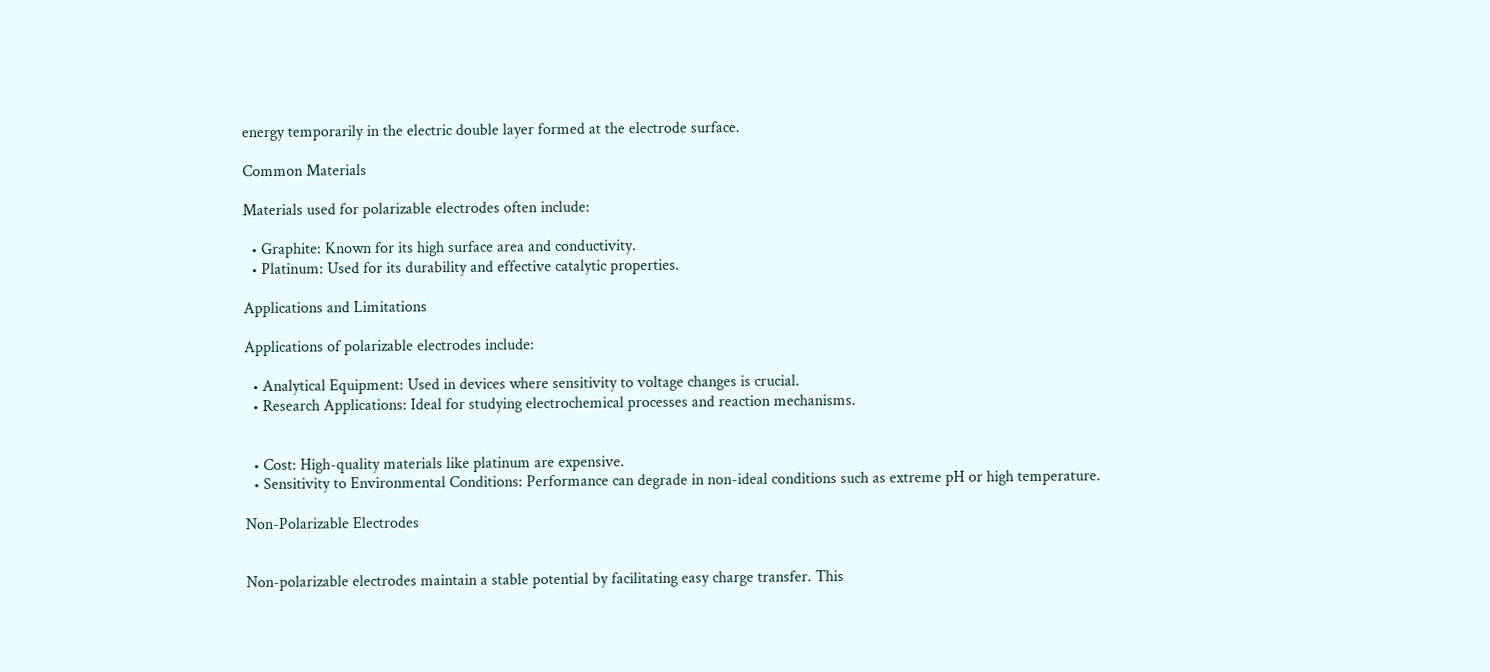energy temporarily in the electric double layer formed at the electrode surface.

Common Materials

Materials used for polarizable electrodes often include:

  • Graphite: Known for its high surface area and conductivity.
  • Platinum: Used for its durability and effective catalytic properties.

Applications and Limitations

Applications of polarizable electrodes include:

  • Analytical Equipment: Used in devices where sensitivity to voltage changes is crucial.
  • Research Applications: Ideal for studying electrochemical processes and reaction mechanisms.


  • Cost: High-quality materials like platinum are expensive.
  • Sensitivity to Environmental Conditions: Performance can degrade in non-ideal conditions such as extreme pH or high temperature.

Non-Polarizable Electrodes


Non-polarizable electrodes maintain a stable potential by facilitating easy charge transfer. This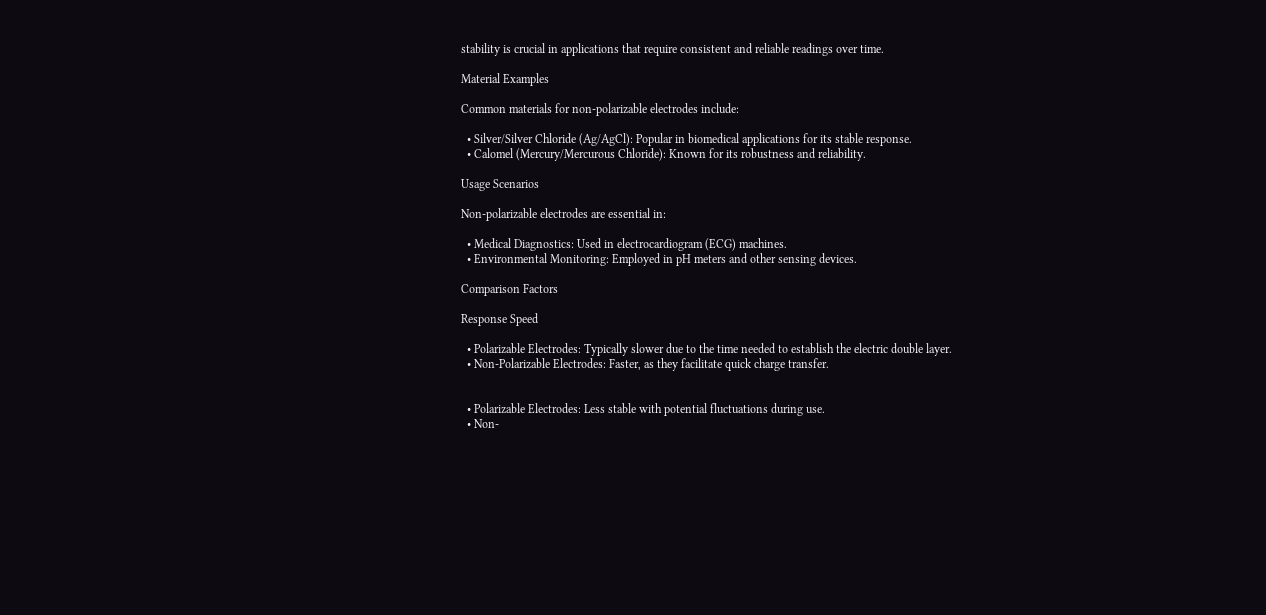stability is crucial in applications that require consistent and reliable readings over time.

Material Examples

Common materials for non-polarizable electrodes include:

  • Silver/Silver Chloride (Ag/AgCl): Popular in biomedical applications for its stable response.
  • Calomel (Mercury/Mercurous Chloride): Known for its robustness and reliability.

Usage Scenarios

Non-polarizable electrodes are essential in:

  • Medical Diagnostics: Used in electrocardiogram (ECG) machines.
  • Environmental Monitoring: Employed in pH meters and other sensing devices.

Comparison Factors

Response Speed

  • Polarizable Electrodes: Typically slower due to the time needed to establish the electric double layer.
  • Non-Polarizable Electrodes: Faster, as they facilitate quick charge transfer.


  • Polarizable Electrodes: Less stable with potential fluctuations during use.
  • Non-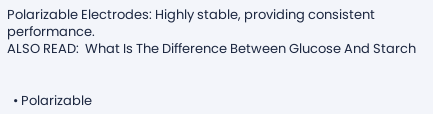Polarizable Electrodes: Highly stable, providing consistent performance.
ALSO READ:  What Is The Difference Between Glucose And Starch


  • Polarizable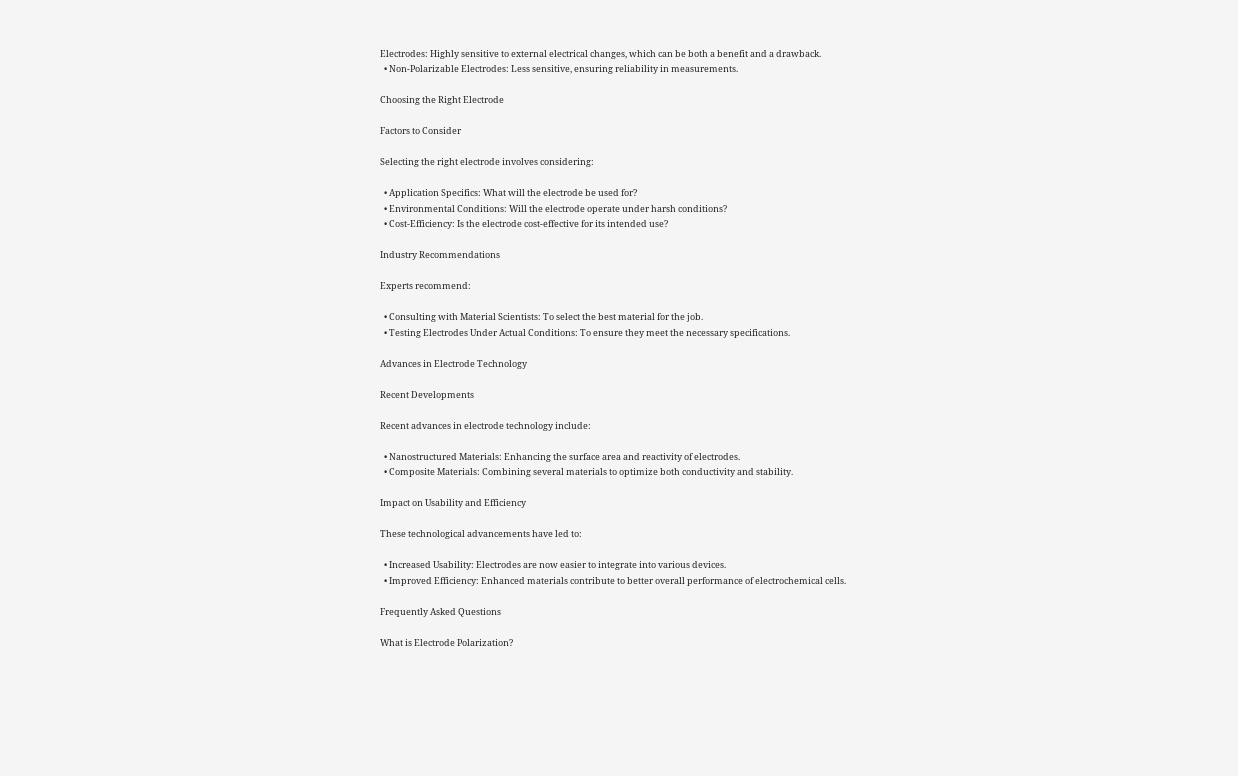Electrodes: Highly sensitive to external electrical changes, which can be both a benefit and a drawback.
  • Non-Polarizable Electrodes: Less sensitive, ensuring reliability in measurements.

Choosing the Right Electrode

Factors to Consider

Selecting the right electrode involves considering:

  • Application Specifics: What will the electrode be used for?
  • Environmental Conditions: Will the electrode operate under harsh conditions?
  • Cost-Efficiency: Is the electrode cost-effective for its intended use?

Industry Recommendations

Experts recommend:

  • Consulting with Material Scientists: To select the best material for the job.
  • Testing Electrodes Under Actual Conditions: To ensure they meet the necessary specifications.

Advances in Electrode Technology

Recent Developments

Recent advances in electrode technology include:

  • Nanostructured Materials: Enhancing the surface area and reactivity of electrodes.
  • Composite Materials: Combining several materials to optimize both conductivity and stability.

Impact on Usability and Efficiency

These technological advancements have led to:

  • Increased Usability: Electrodes are now easier to integrate into various devices.
  • Improved Efficiency: Enhanced materials contribute to better overall performance of electrochemical cells.

Frequently Asked Questions

What is Electrode Polarization?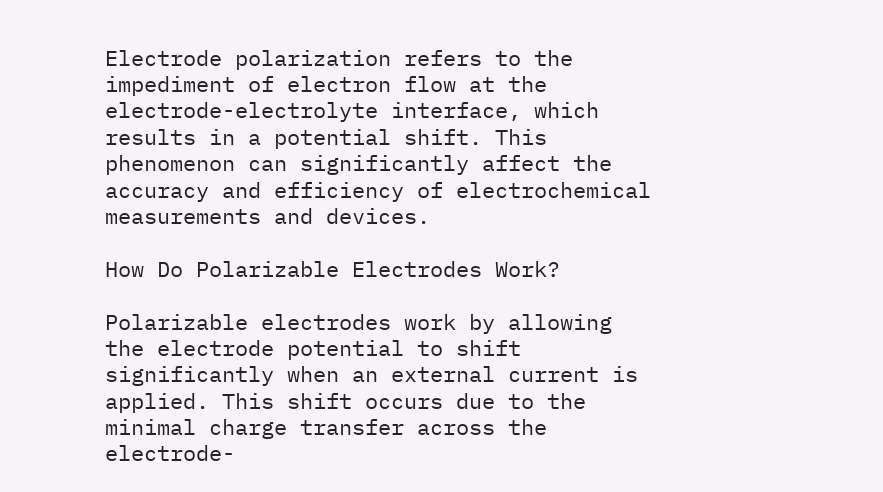Electrode polarization refers to the impediment of electron flow at the electrode-electrolyte interface, which results in a potential shift. This phenomenon can significantly affect the accuracy and efficiency of electrochemical measurements and devices.

How Do Polarizable Electrodes Work?

Polarizable electrodes work by allowing the electrode potential to shift significantly when an external current is applied. This shift occurs due to the minimal charge transfer across the electrode-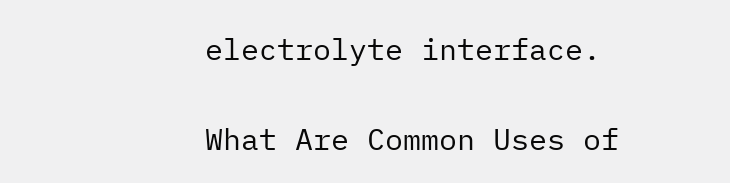electrolyte interface.

What Are Common Uses of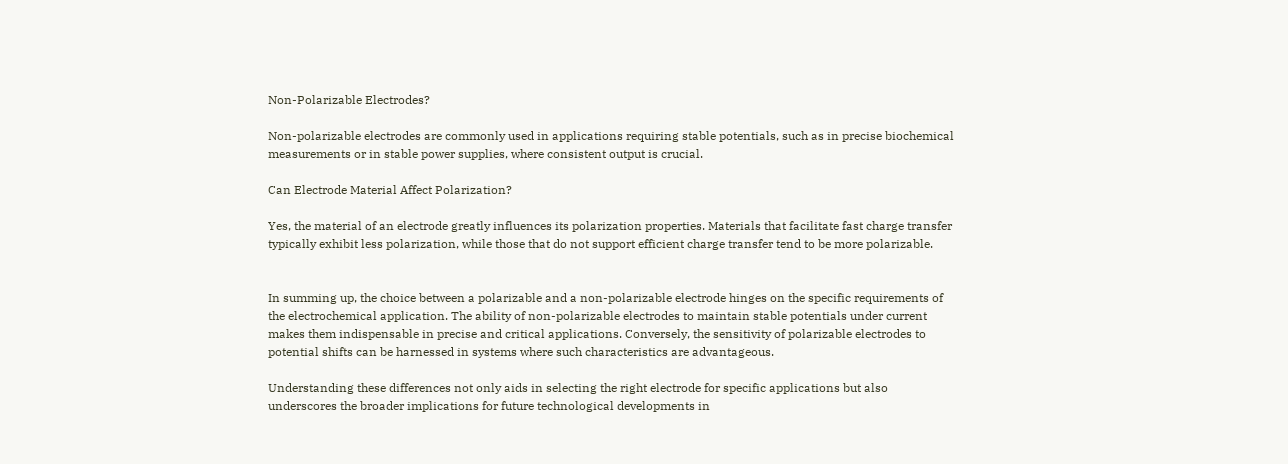Non-Polarizable Electrodes?

Non-polarizable electrodes are commonly used in applications requiring stable potentials, such as in precise biochemical measurements or in stable power supplies, where consistent output is crucial.

Can Electrode Material Affect Polarization?

Yes, the material of an electrode greatly influences its polarization properties. Materials that facilitate fast charge transfer typically exhibit less polarization, while those that do not support efficient charge transfer tend to be more polarizable.


In summing up, the choice between a polarizable and a non-polarizable electrode hinges on the specific requirements of the electrochemical application. The ability of non-polarizable electrodes to maintain stable potentials under current makes them indispensable in precise and critical applications. Conversely, the sensitivity of polarizable electrodes to potential shifts can be harnessed in systems where such characteristics are advantageous.

Understanding these differences not only aids in selecting the right electrode for specific applications but also underscores the broader implications for future technological developments in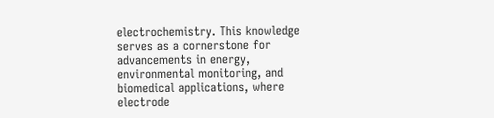electrochemistry. This knowledge serves as a cornerstone for advancements in energy, environmental monitoring, and biomedical applications, where electrode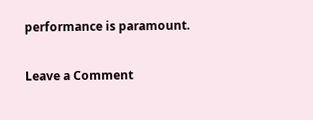performance is paramount.

Leave a Comment